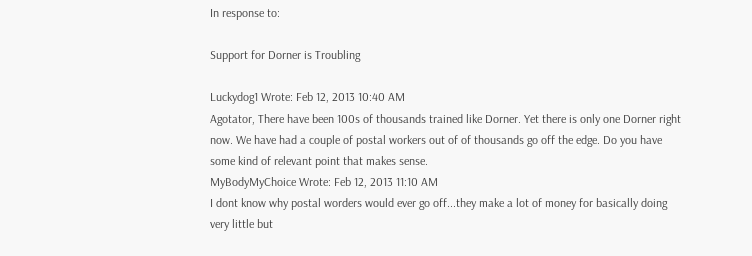In response to:

Support for Dorner is Troubling

Luckydog1 Wrote: Feb 12, 2013 10:40 AM
Agotator, There have been 100s of thousands trained like Dorner. Yet there is only one Dorner right now. We have had a couple of postal workers out of of thousands go off the edge. Do you have some kind of relevant point that makes sense.
MyBodyMyChoice Wrote: Feb 12, 2013 11:10 AM
I dont know why postal worders would ever go off...they make a lot of money for basically doing very little but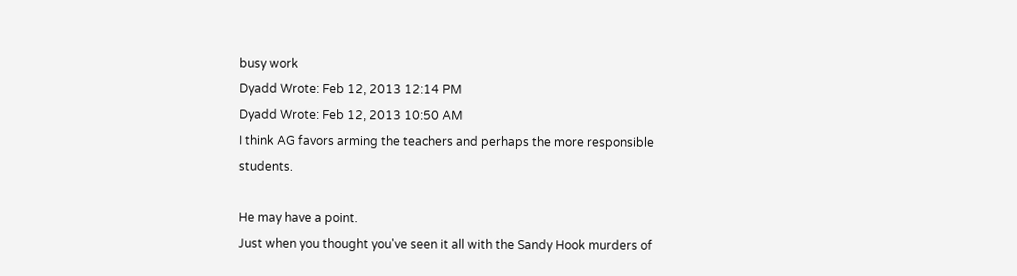busy work
Dyadd Wrote: Feb 12, 2013 12:14 PM
Dyadd Wrote: Feb 12, 2013 10:50 AM
I think AG favors arming the teachers and perhaps the more responsible students.

He may have a point.
Just when you thought you've seen it all with the Sandy Hook murders of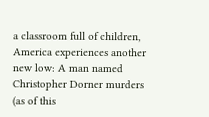a classroom full of children, America experiences another new low: A man named Christopher Dorner murders (as of this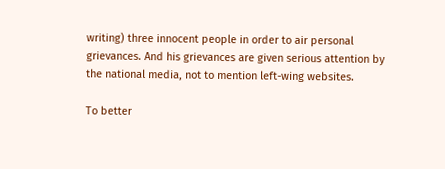writing) three innocent people in order to air personal grievances. And his grievances are given serious attention by the national media, not to mention left-wing websites.

To better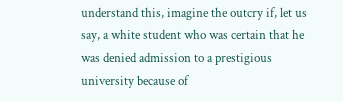understand this, imagine the outcry if, let us say, a white student who was certain that he was denied admission to a prestigious university because of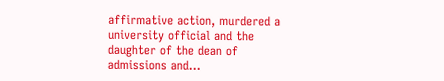affirmative action, murdered a university official and the daughter of the dean of admissions and...